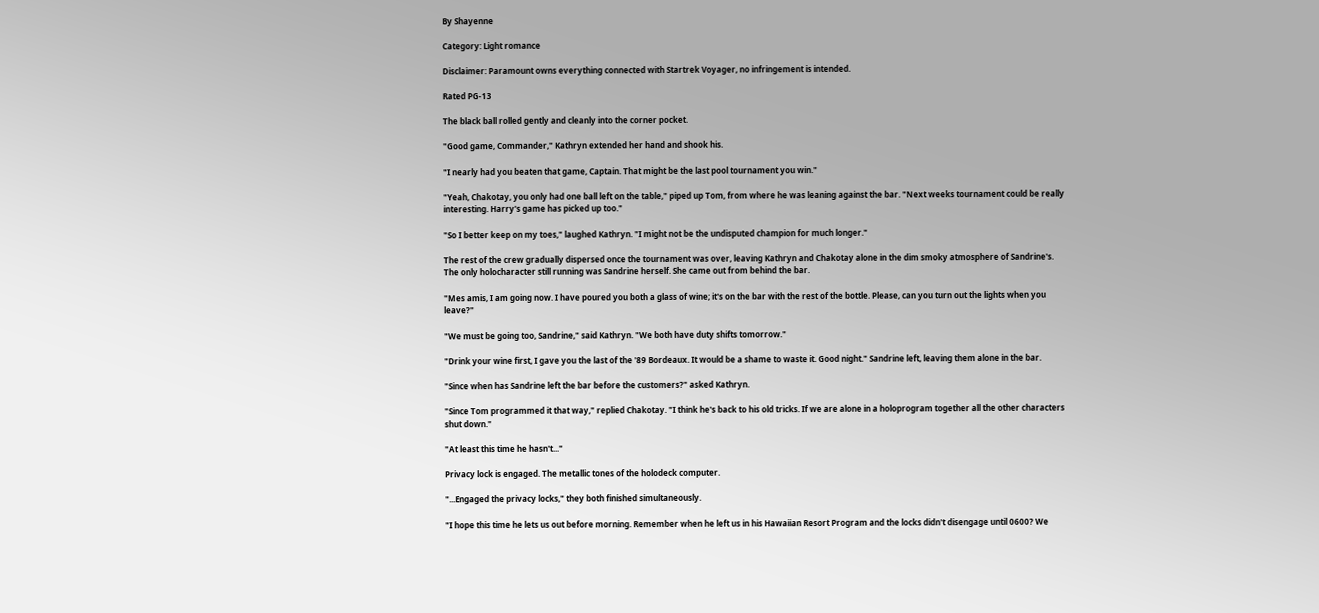By Shayenne

Category: Light romance

Disclaimer: Paramount owns everything connected with Startrek Voyager, no infringement is intended.

Rated PG-13

The black ball rolled gently and cleanly into the corner pocket.

"Good game, Commander," Kathryn extended her hand and shook his.

"I nearly had you beaten that game, Captain. That might be the last pool tournament you win."

"Yeah, Chakotay, you only had one ball left on the table," piped up Tom, from where he was leaning against the bar. "Next weeks tournament could be really interesting. Harry's game has picked up too."

"So I better keep on my toes," laughed Kathryn. "I might not be the undisputed champion for much longer."

The rest of the crew gradually dispersed once the tournament was over, leaving Kathryn and Chakotay alone in the dim smoky atmosphere of Sandrine's. The only holocharacter still running was Sandrine herself. She came out from behind the bar.

"Mes amis, I am going now. I have poured you both a glass of wine; it's on the bar with the rest of the bottle. Please, can you turn out the lights when you leave?"

"We must be going too, Sandrine," said Kathryn. "We both have duty shifts tomorrow."

"Drink your wine first, I gave you the last of the '89 Bordeaux. It would be a shame to waste it. Good night." Sandrine left, leaving them alone in the bar.

"Since when has Sandrine left the bar before the customers?" asked Kathryn.

"Since Tom programmed it that way," replied Chakotay. "I think he's back to his old tricks. If we are alone in a holoprogram together all the other characters shut down."

"At least this time he hasn't..."

Privacy lock is engaged. The metallic tones of the holodeck computer.

"...Engaged the privacy locks," they both finished simultaneously.

"I hope this time he lets us out before morning. Remember when he left us in his Hawaiian Resort Program and the locks didn't disengage until 0600? We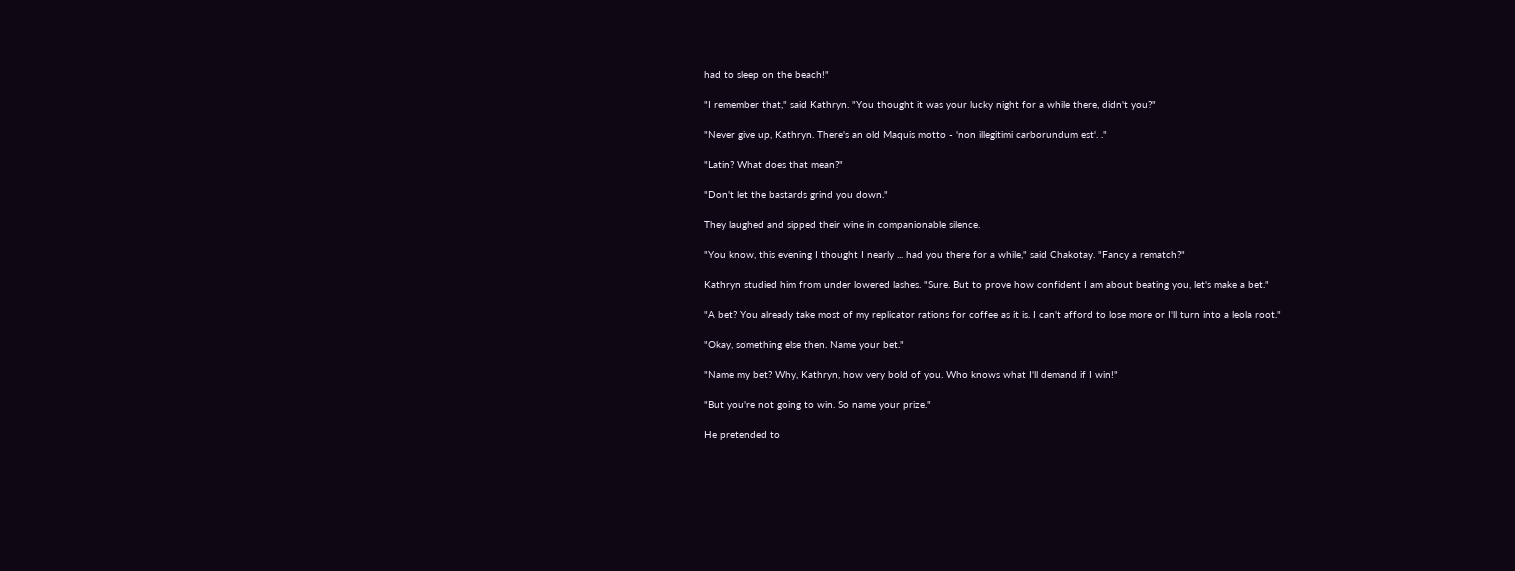had to sleep on the beach!"

"I remember that," said Kathryn. "You thought it was your lucky night for a while there, didn't you?"

"Never give up, Kathryn. There's an old Maquis motto - 'non illegitimi carborundum est'. ."

"Latin? What does that mean?"

"Don't let the bastards grind you down."

They laughed and sipped their wine in companionable silence.

"You know, this evening I thought I nearly ... had you there for a while," said Chakotay. "Fancy a rematch?"

Kathryn studied him from under lowered lashes. "Sure. But to prove how confident I am about beating you, let's make a bet."

"A bet? You already take most of my replicator rations for coffee as it is. I can't afford to lose more or I'll turn into a leola root."

"Okay, something else then. Name your bet."

"Name my bet? Why, Kathryn, how very bold of you. Who knows what I'll demand if I win!"

"But you're not going to win. So name your prize."

He pretended to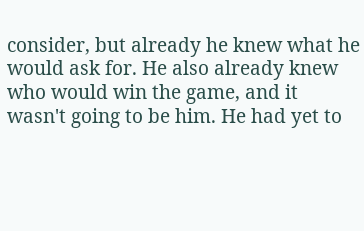consider, but already he knew what he would ask for. He also already knew who would win the game, and it wasn't going to be him. He had yet to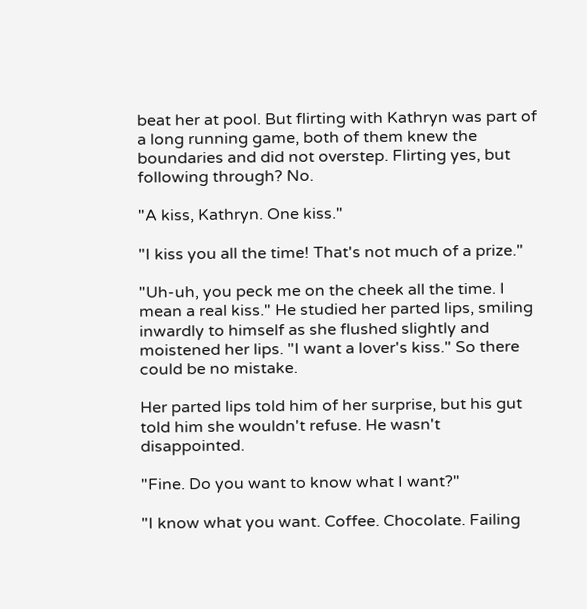beat her at pool. But flirting with Kathryn was part of a long running game, both of them knew the boundaries and did not overstep. Flirting yes, but following through? No.

"A kiss, Kathryn. One kiss."

"I kiss you all the time! That's not much of a prize."

"Uh-uh, you peck me on the cheek all the time. I mean a real kiss." He studied her parted lips, smiling inwardly to himself as she flushed slightly and moistened her lips. "I want a lover's kiss." So there could be no mistake.

Her parted lips told him of her surprise, but his gut told him she wouldn't refuse. He wasn't disappointed.

"Fine. Do you want to know what I want?"

"I know what you want. Coffee. Chocolate. Failing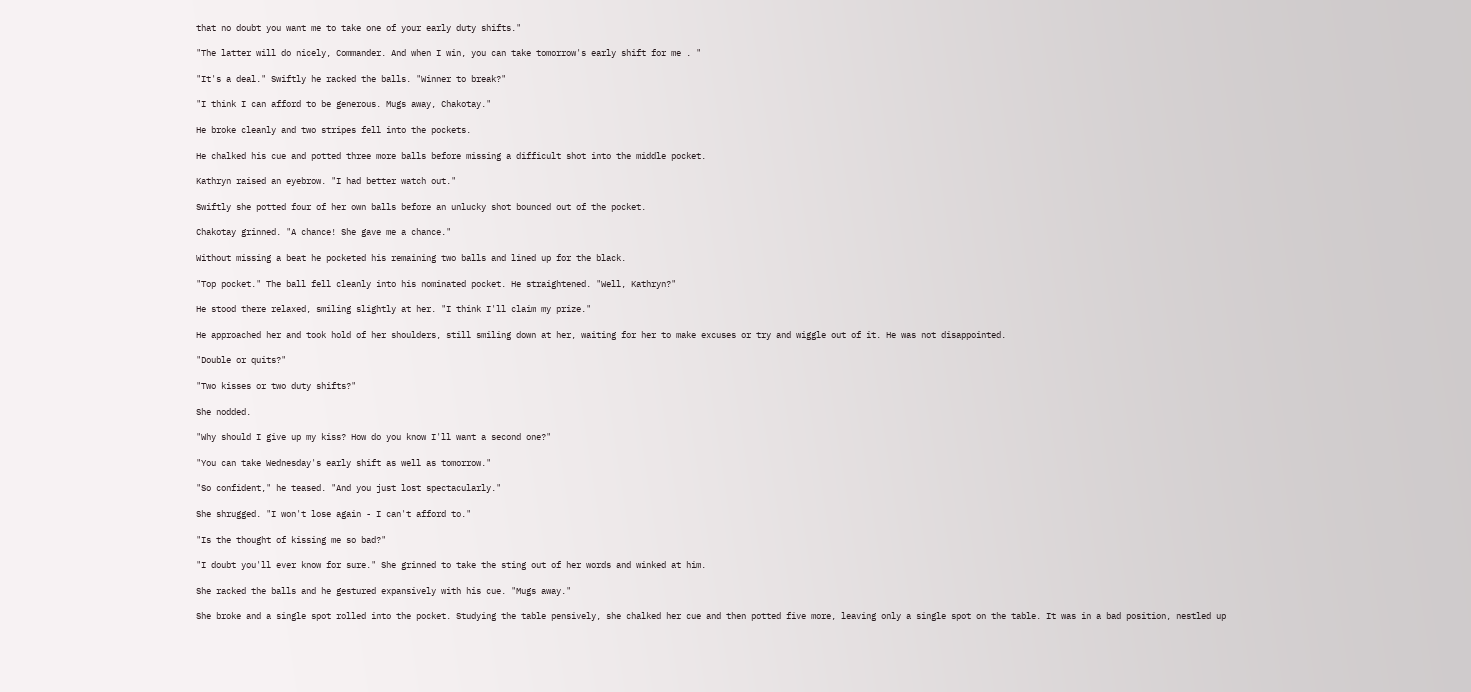that no doubt you want me to take one of your early duty shifts."

"The latter will do nicely, Commander. And when I win, you can take tomorrow's early shift for me . "

"It's a deal." Swiftly he racked the balls. "Winner to break?"

"I think I can afford to be generous. Mugs away, Chakotay."

He broke cleanly and two stripes fell into the pockets.

He chalked his cue and potted three more balls before missing a difficult shot into the middle pocket.

Kathryn raised an eyebrow. "I had better watch out."

Swiftly she potted four of her own balls before an unlucky shot bounced out of the pocket.

Chakotay grinned. "A chance! She gave me a chance."

Without missing a beat he pocketed his remaining two balls and lined up for the black.

"Top pocket." The ball fell cleanly into his nominated pocket. He straightened. "Well, Kathryn?"

He stood there relaxed, smiling slightly at her. "I think I'll claim my prize."

He approached her and took hold of her shoulders, still smiling down at her, waiting for her to make excuses or try and wiggle out of it. He was not disappointed.

"Double or quits?"

"Two kisses or two duty shifts?"

She nodded.

"Why should I give up my kiss? How do you know I'll want a second one?"

"You can take Wednesday's early shift as well as tomorrow."

"So confident," he teased. "And you just lost spectacularly."

She shrugged. "I won't lose again - I can't afford to."

"Is the thought of kissing me so bad?"

"I doubt you'll ever know for sure." She grinned to take the sting out of her words and winked at him.

She racked the balls and he gestured expansively with his cue. "Mugs away."

She broke and a single spot rolled into the pocket. Studying the table pensively, she chalked her cue and then potted five more, leaving only a single spot on the table. It was in a bad position, nestled up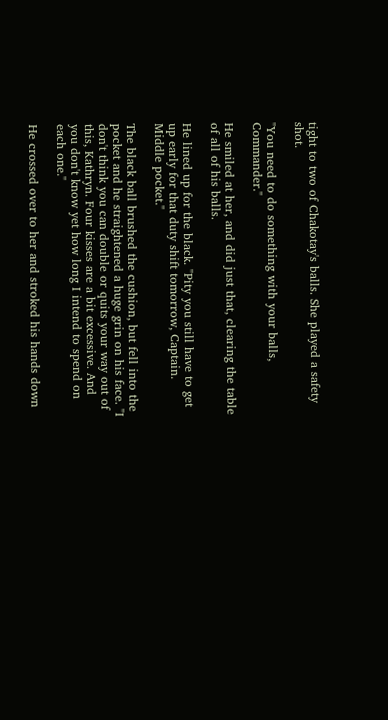tight to two of Chakotay's balls. She played a safety shot.

"You need to do something with your balls, Commander."

He smiled at her, and did just that, clearing the table of all of his balls.

He lined up for the black. "Pity you still have to get up early for that duty shift tomorrow, Captain. Middle pocket."

The black ball brushed the cushion, but fell into the pocket and he straightened a huge grin on his face. "I don't think you can double or quits your way out of this, Kathryn. Four kisses are a bit excessive. And you don't know yet how long I intend to spend on each one."

He crossed over to her and stroked his hands down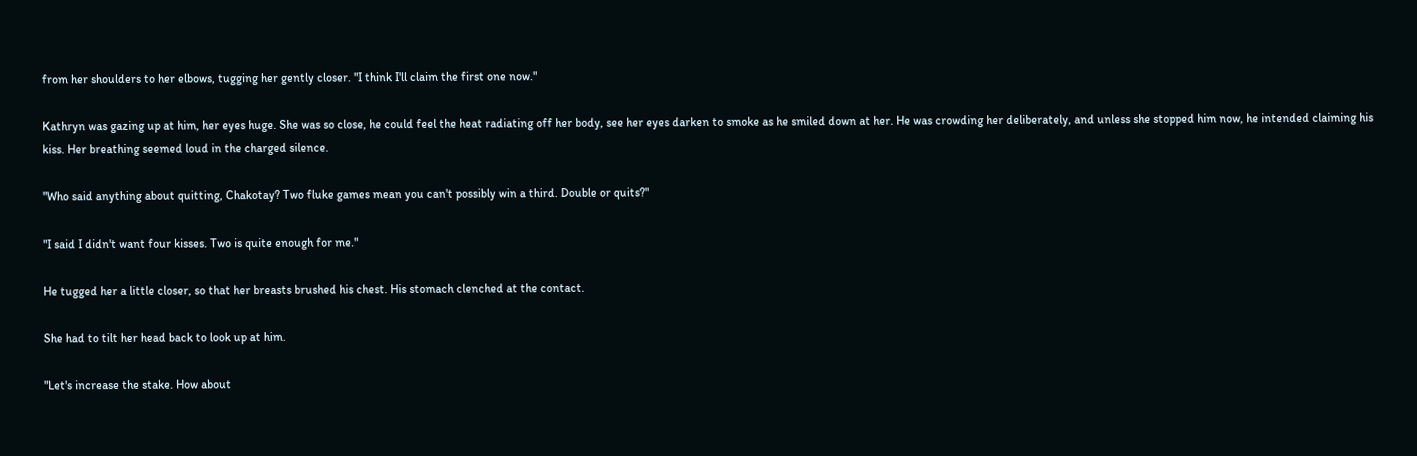from her shoulders to her elbows, tugging her gently closer. "I think I'll claim the first one now."

Kathryn was gazing up at him, her eyes huge. She was so close, he could feel the heat radiating off her body, see her eyes darken to smoke as he smiled down at her. He was crowding her deliberately, and unless she stopped him now, he intended claiming his kiss. Her breathing seemed loud in the charged silence.

"Who said anything about quitting, Chakotay? Two fluke games mean you can't possibly win a third. Double or quits?"

"I said I didn't want four kisses. Two is quite enough for me."

He tugged her a little closer, so that her breasts brushed his chest. His stomach clenched at the contact.

She had to tilt her head back to look up at him.

"Let's increase the stake. How about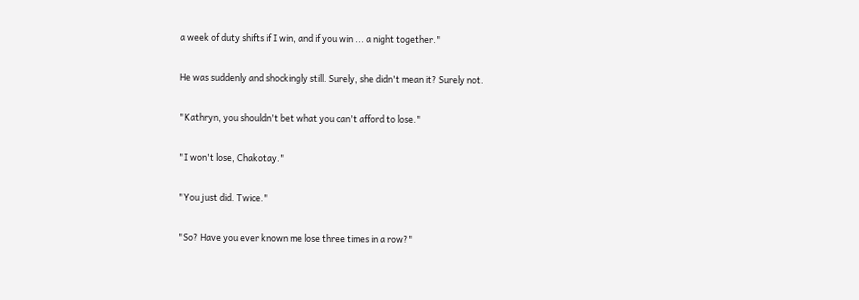a week of duty shifts if I win, and if you win ... a night together."

He was suddenly and shockingly still. Surely, she didn't mean it? Surely not.

"Kathryn, you shouldn't bet what you can't afford to lose."

"I won't lose, Chakotay."

"You just did. Twice."

"So? Have you ever known me lose three times in a row?"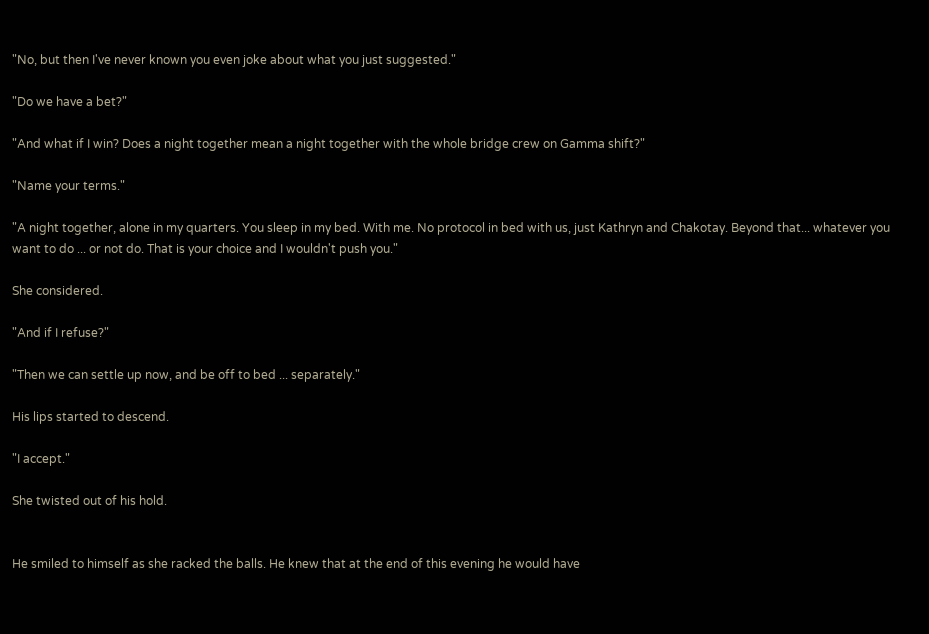"No, but then I've never known you even joke about what you just suggested."

"Do we have a bet?"

"And what if I win? Does a night together mean a night together with the whole bridge crew on Gamma shift?"

"Name your terms."

"A night together, alone in my quarters. You sleep in my bed. With me. No protocol in bed with us, just Kathryn and Chakotay. Beyond that... whatever you want to do ... or not do. That is your choice and I wouldn't push you."

She considered.

"And if I refuse?"

"Then we can settle up now, and be off to bed ... separately."

His lips started to descend.

"I accept."

She twisted out of his hold.


He smiled to himself as she racked the balls. He knew that at the end of this evening he would have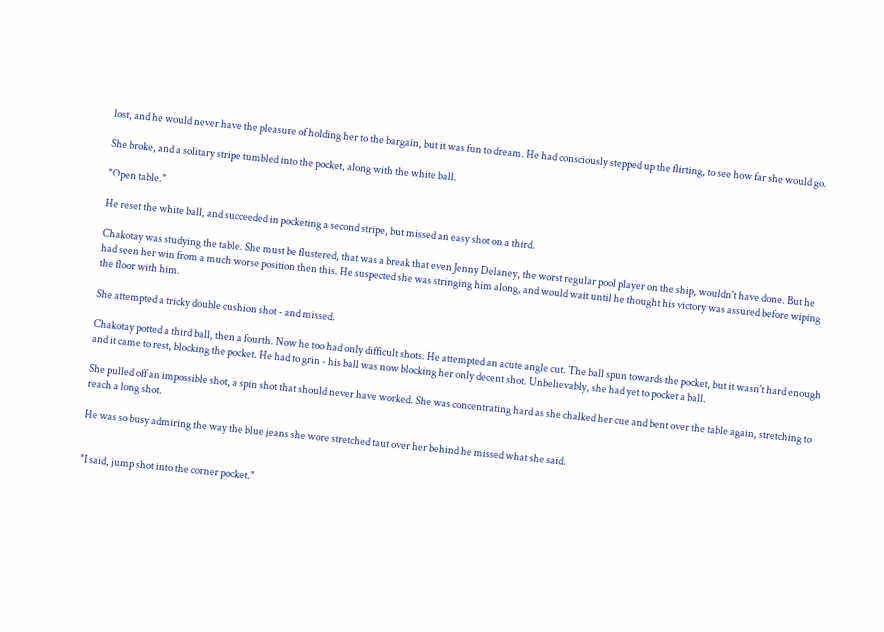lost, and he would never have the pleasure of holding her to the bargain, but it was fun to dream. He had consciously stepped up the flirting, to see how far she would go.

She broke, and a solitary stripe tumbled into the pocket, along with the white ball.

"Open table."

He reset the white ball, and succeeded in pocketing a second stripe, but missed an easy shot on a third.

Chakotay was studying the table. She must be flustered, that was a break that even Jenny Delaney, the worst regular pool player on the ship, wouldn't have done. But he had seen her win from a much worse position then this. He suspected she was stringing him along, and would wait until he thought his victory was assured before wiping the floor with him.

She attempted a tricky double cushion shot - and missed.

Chakotay potted a third ball, then a fourth. Now he too had only difficult shots. He attempted an acute angle cut. The ball spun towards the pocket, but it wasn't hard enough and it came to rest, blocking the pocket. He had to grin - his ball was now blocking her only decent shot. Unbelievably, she had yet to pocket a ball.

She pulled off an impossible shot, a spin shot that should never have worked. She was concentrating hard as she chalked her cue and bent over the table again, stretching to reach a long shot.

He was so busy admiring the way the blue jeans she wore stretched taut over her behind he missed what she said.


"I said, jump shot into the corner pocket."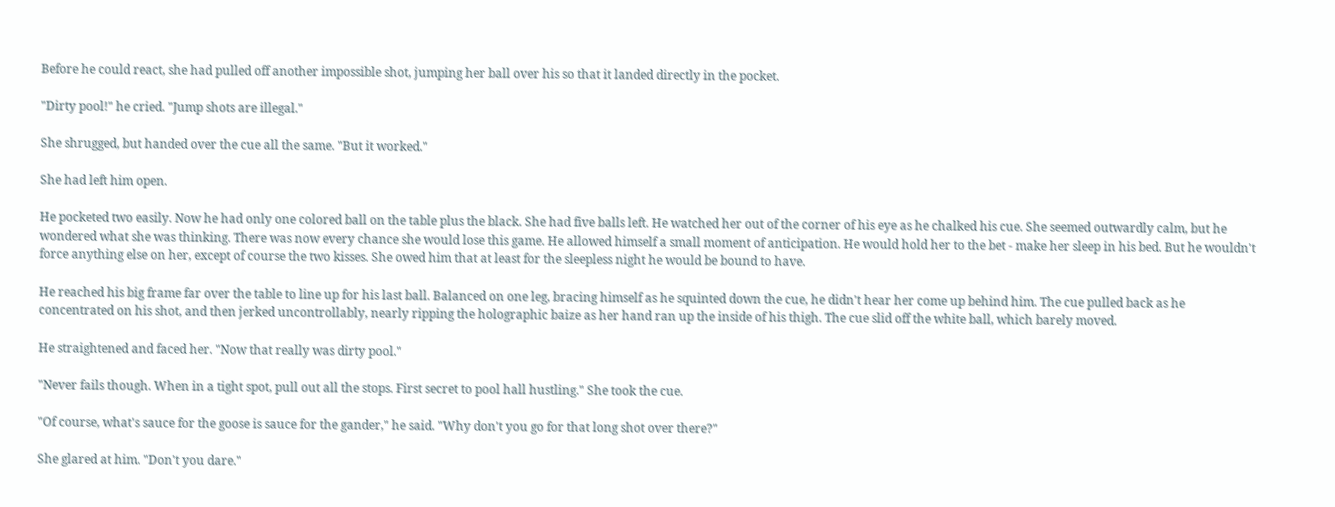Before he could react, she had pulled off another impossible shot, jumping her ball over his so that it landed directly in the pocket.

"Dirty pool!" he cried. "Jump shots are illegal."

She shrugged, but handed over the cue all the same. "But it worked."

She had left him open.

He pocketed two easily. Now he had only one colored ball on the table plus the black. She had five balls left. He watched her out of the corner of his eye as he chalked his cue. She seemed outwardly calm, but he wondered what she was thinking. There was now every chance she would lose this game. He allowed himself a small moment of anticipation. He would hold her to the bet - make her sleep in his bed. But he wouldn't force anything else on her, except of course the two kisses. She owed him that at least for the sleepless night he would be bound to have.

He reached his big frame far over the table to line up for his last ball. Balanced on one leg, bracing himself as he squinted down the cue, he didn't hear her come up behind him. The cue pulled back as he concentrated on his shot, and then jerked uncontrollably, nearly ripping the holographic baize as her hand ran up the inside of his thigh. The cue slid off the white ball, which barely moved.

He straightened and faced her. "Now that really was dirty pool."

"Never fails though. When in a tight spot, pull out all the stops. First secret to pool hall hustling." She took the cue.

"Of course, what's sauce for the goose is sauce for the gander," he said. "Why don't you go for that long shot over there?"

She glared at him. "Don't you dare."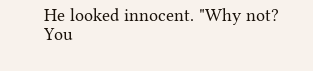He looked innocent. "Why not? You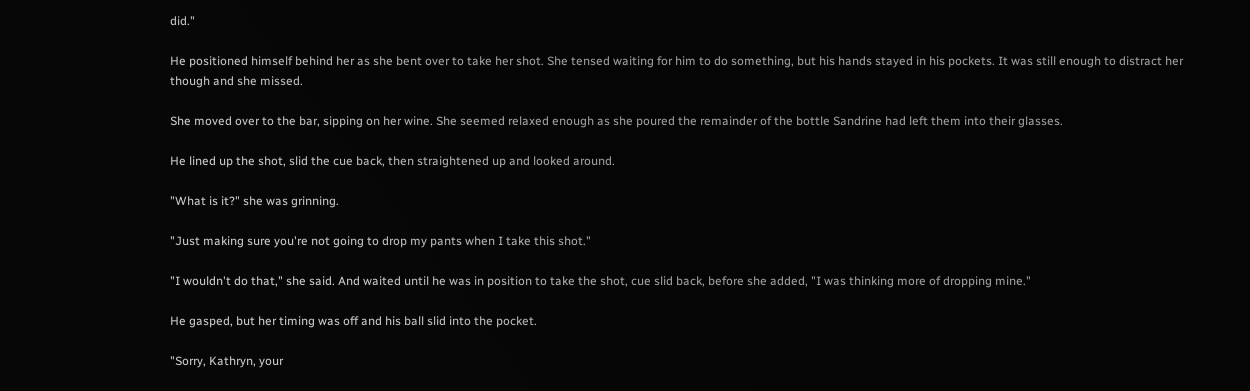did."

He positioned himself behind her as she bent over to take her shot. She tensed waiting for him to do something, but his hands stayed in his pockets. It was still enough to distract her though and she missed.

She moved over to the bar, sipping on her wine. She seemed relaxed enough as she poured the remainder of the bottle Sandrine had left them into their glasses.

He lined up the shot, slid the cue back, then straightened up and looked around.

"What is it?" she was grinning.

"Just making sure you're not going to drop my pants when I take this shot."

"I wouldn't do that," she said. And waited until he was in position to take the shot, cue slid back, before she added, "I was thinking more of dropping mine."

He gasped, but her timing was off and his ball slid into the pocket.

"Sorry, Kathryn, your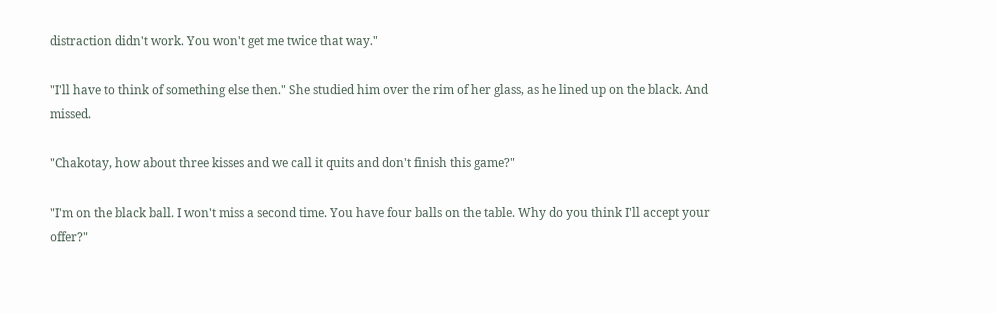distraction didn't work. You won't get me twice that way."

"I'll have to think of something else then." She studied him over the rim of her glass, as he lined up on the black. And missed.

"Chakotay, how about three kisses and we call it quits and don't finish this game?"

"I'm on the black ball. I won't miss a second time. You have four balls on the table. Why do you think I'll accept your offer?"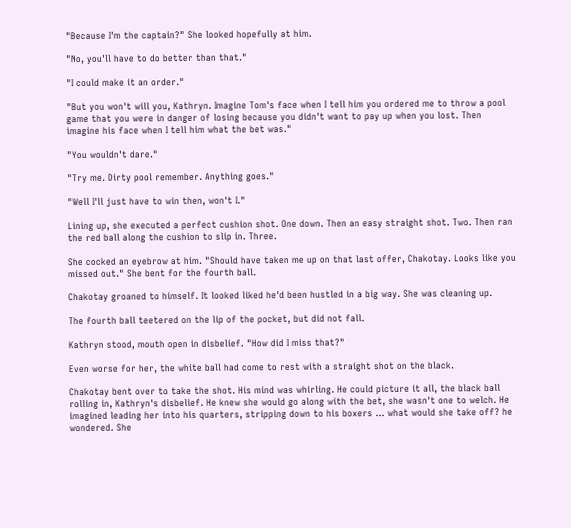"Because I'm the captain?" She looked hopefully at him.

"No, you'll have to do better than that."

"I could make it an order."

"But you won't will you, Kathryn. Imagine Tom's face when I tell him you ordered me to throw a pool game that you were in danger of losing because you didn't want to pay up when you lost. Then imagine his face when I tell him what the bet was."

"You wouldn't dare."

"Try me. Dirty pool remember. Anything goes."

"Well I'll just have to win then, won't I."

Lining up, she executed a perfect cushion shot. One down. Then an easy straight shot. Two. Then ran the red ball along the cushion to slip in. Three.

She cocked an eyebrow at him. "Should have taken me up on that last offer, Chakotay. Looks like you missed out." She bent for the fourth ball.

Chakotay groaned to himself. It looked liked he'd been hustled in a big way. She was cleaning up.

The fourth ball teetered on the lip of the pocket, but did not fall.

Kathryn stood, mouth open in disbelief. "How did I miss that?"

Even worse for her, the white ball had come to rest with a straight shot on the black.

Chakotay bent over to take the shot. His mind was whirling. He could picture it all, the black ball rolling in, Kathryn's disbelief. He knew she would go along with the bet, she wasn't one to welch. He imagined leading her into his quarters, stripping down to his boxers ... what would she take off? he wondered. She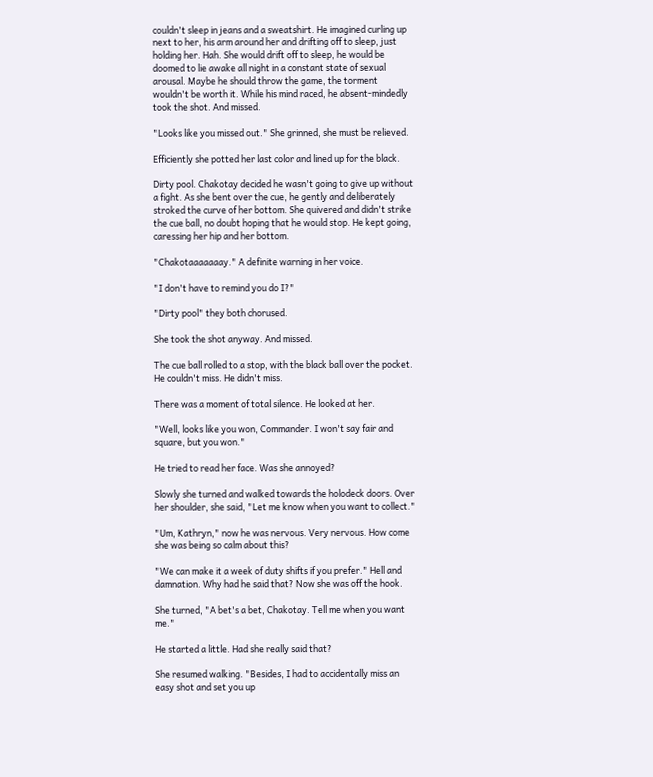couldn't sleep in jeans and a sweatshirt. He imagined curling up next to her, his arm around her and drifting off to sleep, just holding her. Hah. She would drift off to sleep, he would be doomed to lie awake all night in a constant state of sexual arousal. Maybe he should throw the game, the torment wouldn't be worth it. While his mind raced, he absent-mindedly took the shot. And missed.

"Looks like you missed out." She grinned, she must be relieved.

Efficiently she potted her last color and lined up for the black.

Dirty pool. Chakotay decided he wasn't going to give up without a fight. As she bent over the cue, he gently and deliberately stroked the curve of her bottom. She quivered and didn't strike the cue ball, no doubt hoping that he would stop. He kept going, caressing her hip and her bottom.

"Chakotaaaaaaay." A definite warning in her voice.

"I don't have to remind you do I?"

"Dirty pool" they both chorused.

She took the shot anyway. And missed.

The cue ball rolled to a stop, with the black ball over the pocket. He couldn't miss. He didn't miss.

There was a moment of total silence. He looked at her.

"Well, looks like you won, Commander. I won't say fair and square, but you won."

He tried to read her face. Was she annoyed?

Slowly she turned and walked towards the holodeck doors. Over her shoulder, she said, "Let me know when you want to collect."

"Um, Kathryn," now he was nervous. Very nervous. How come she was being so calm about this?

"We can make it a week of duty shifts if you prefer." Hell and damnation. Why had he said that? Now she was off the hook.

She turned, "A bet's a bet, Chakotay. Tell me when you want me."

He started a little. Had she really said that?

She resumed walking. "Besides, I had to accidentally miss an easy shot and set you up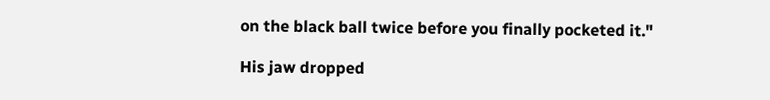on the black ball twice before you finally pocketed it."

His jaw dropped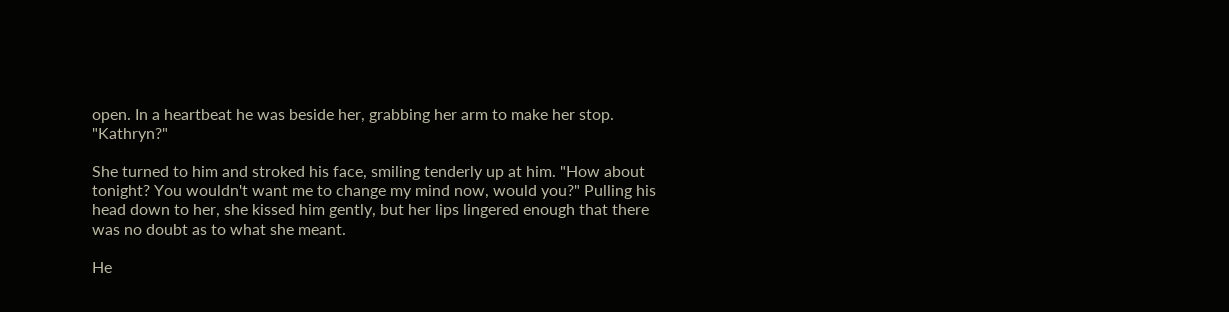open. In a heartbeat he was beside her, grabbing her arm to make her stop. "Kathryn?"

She turned to him and stroked his face, smiling tenderly up at him. "How about tonight? You wouldn't want me to change my mind now, would you?" Pulling his head down to her, she kissed him gently, but her lips lingered enough that there was no doubt as to what she meant.

He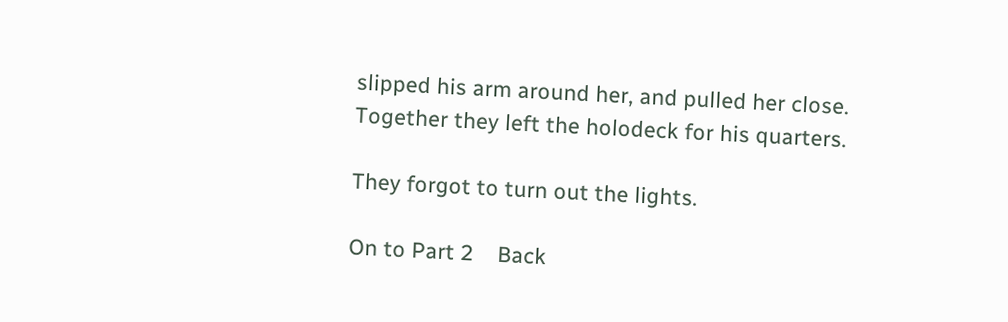slipped his arm around her, and pulled her close. Together they left the holodeck for his quarters.

They forgot to turn out the lights.

On to Part 2    Back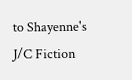to Shayenne's J/C Fiction